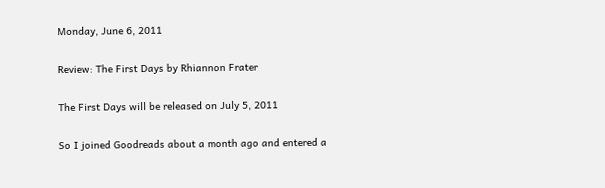Monday, June 6, 2011

Review: The First Days by Rhiannon Frater

The First Days will be released on July 5, 2011

So I joined Goodreads about a month ago and entered a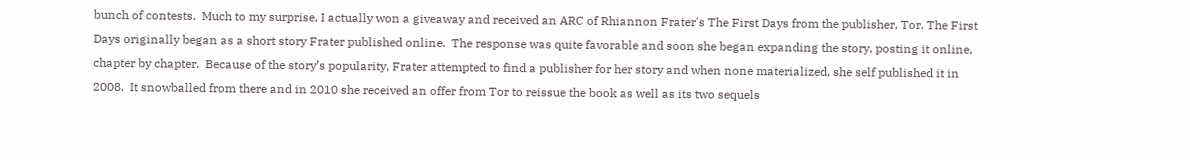bunch of contests.  Much to my surprise, I actually won a giveaway and received an ARC of Rhiannon Frater's The First Days from the publisher, Tor. The First Days originally began as a short story Frater published online.  The response was quite favorable and soon she began expanding the story, posting it online, chapter by chapter.  Because of the story’s popularity, Frater attempted to find a publisher for her story and when none materialized, she self published it in 2008.  It snowballed from there and in 2010 she received an offer from Tor to reissue the book as well as its two sequels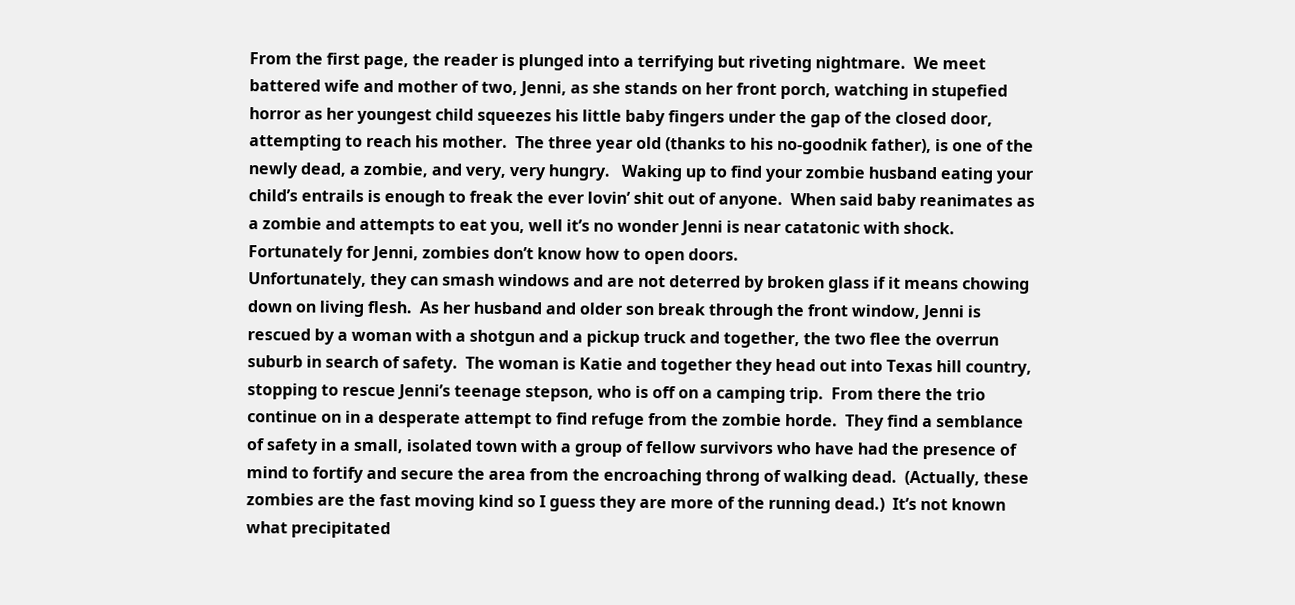From the first page, the reader is plunged into a terrifying but riveting nightmare.  We meet battered wife and mother of two, Jenni, as she stands on her front porch, watching in stupefied horror as her youngest child squeezes his little baby fingers under the gap of the closed door, attempting to reach his mother.  The three year old (thanks to his no-goodnik father), is one of the newly dead, a zombie, and very, very hungry.   Waking up to find your zombie husband eating your child’s entrails is enough to freak the ever lovin’ shit out of anyone.  When said baby reanimates as a zombie and attempts to eat you, well it’s no wonder Jenni is near catatonic with shock. Fortunately for Jenni, zombies don’t know how to open doors.
Unfortunately, they can smash windows and are not deterred by broken glass if it means chowing down on living flesh.  As her husband and older son break through the front window, Jenni is rescued by a woman with a shotgun and a pickup truck and together, the two flee the overrun suburb in search of safety.  The woman is Katie and together they head out into Texas hill country, stopping to rescue Jenni’s teenage stepson, who is off on a camping trip.  From there the trio continue on in a desperate attempt to find refuge from the zombie horde.  They find a semblance of safety in a small, isolated town with a group of fellow survivors who have had the presence of mind to fortify and secure the area from the encroaching throng of walking dead.  (Actually, these zombies are the fast moving kind so I guess they are more of the running dead.)  It’s not known what precipitated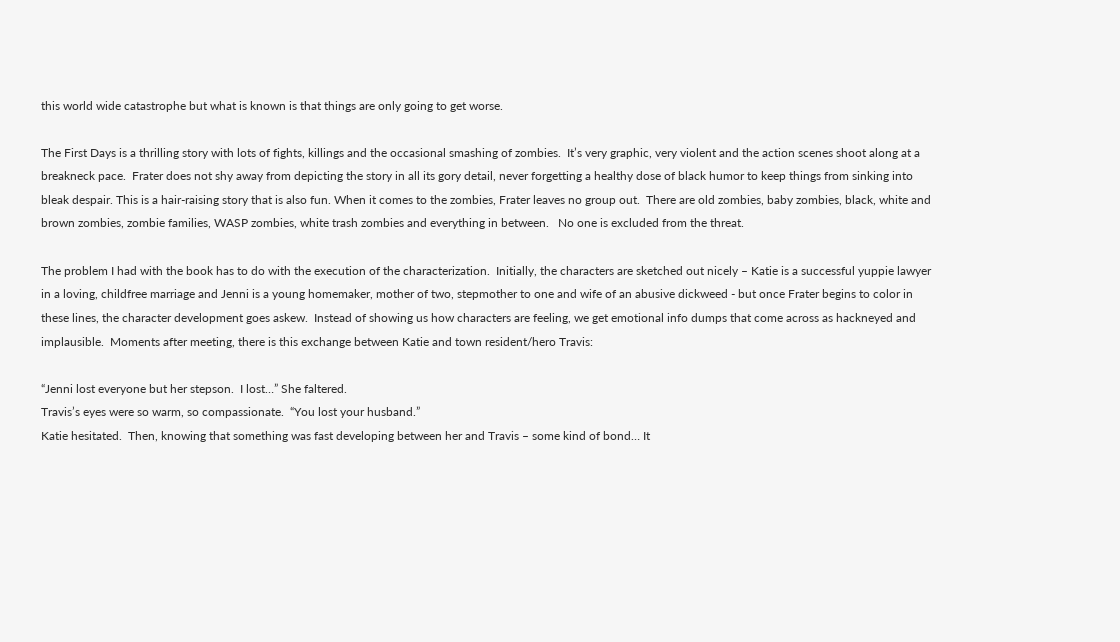this world wide catastrophe but what is known is that things are only going to get worse.

The First Days is a thrilling story with lots of fights, killings and the occasional smashing of zombies.  It’s very graphic, very violent and the action scenes shoot along at a breakneck pace.  Frater does not shy away from depicting the story in all its gory detail, never forgetting a healthy dose of black humor to keep things from sinking into bleak despair. This is a hair-raising story that is also fun. When it comes to the zombies, Frater leaves no group out.  There are old zombies, baby zombies, black, white and brown zombies, zombie families, WASP zombies, white trash zombies and everything in between.   No one is excluded from the threat.

The problem I had with the book has to do with the execution of the characterization.  Initially, the characters are sketched out nicely – Katie is a successful yuppie lawyer in a loving, childfree marriage and Jenni is a young homemaker, mother of two, stepmother to one and wife of an abusive dickweed - but once Frater begins to color in these lines, the character development goes askew.  Instead of showing us how characters are feeling, we get emotional info dumps that come across as hackneyed and implausible.  Moments after meeting, there is this exchange between Katie and town resident/hero Travis:

“Jenni lost everyone but her stepson.  I lost…” She faltered.
Travis’s eyes were so warm, so compassionate.  “You lost your husband.”
Katie hesitated.  Then, knowing that something was fast developing between her and Travis – some kind of bond… It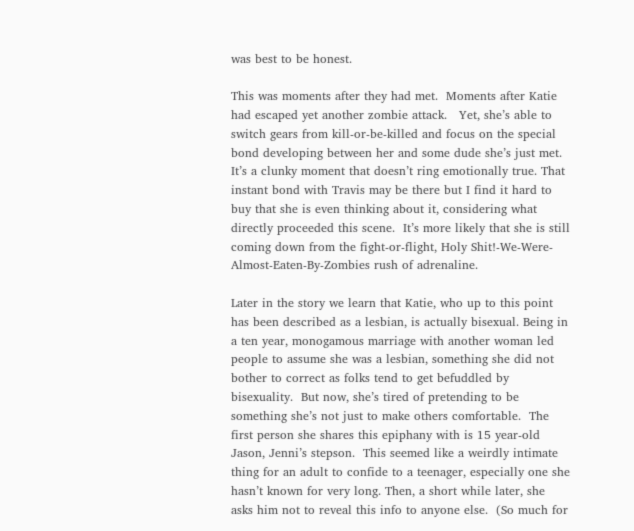was best to be honest.

This was moments after they had met.  Moments after Katie had escaped yet another zombie attack.   Yet, she’s able to switch gears from kill-or-be-killed and focus on the special bond developing between her and some dude she’s just met.  It’s a clunky moment that doesn’t ring emotionally true. That instant bond with Travis may be there but I find it hard to buy that she is even thinking about it, considering what directly proceeded this scene.  It’s more likely that she is still coming down from the fight-or-flight, Holy Shit!-We-Were-Almost-Eaten-By-Zombies rush of adrenaline.

Later in the story we learn that Katie, who up to this point has been described as a lesbian, is actually bisexual. Being in a ten year, monogamous marriage with another woman led people to assume she was a lesbian, something she did not bother to correct as folks tend to get befuddled by bisexuality.  But now, she’s tired of pretending to be something she’s not just to make others comfortable.  The first person she shares this epiphany with is 15 year-old Jason, Jenni’s stepson.  This seemed like a weirdly intimate thing for an adult to confide to a teenager, especially one she hasn’t known for very long. Then, a short while later, she asks him not to reveal this info to anyone else.  (So much for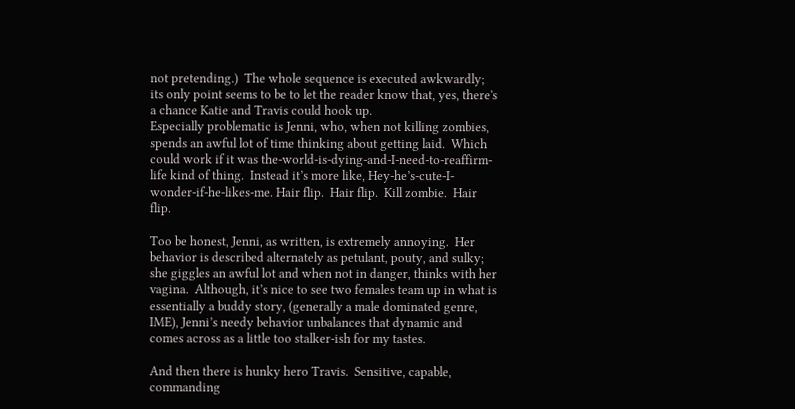not pretending.)  The whole sequence is executed awkwardly; its only point seems to be to let the reader know that, yes, there's a chance Katie and Travis could hook up.
Especially problematic is Jenni, who, when not killing zombies, spends an awful lot of time thinking about getting laid.  Which could work if it was the-world-is-dying-and-I-need-to-reaffirm-life kind of thing.  Instead it’s more like, Hey-he’s-cute-I-wonder-if-he-likes-me. Hair flip.  Hair flip.  Kill zombie.  Hair flip.

Too be honest, Jenni, as written, is extremely annoying.  Her behavior is described alternately as petulant, pouty, and sulky; she giggles an awful lot and when not in danger, thinks with her vagina.  Although, it’s nice to see two females team up in what is essentially a buddy story, (generally a male dominated genre, IME), Jenni’s needy behavior unbalances that dynamic and comes across as a little too stalker-ish for my tastes.

And then there is hunky hero Travis.  Sensitive, capable, commanding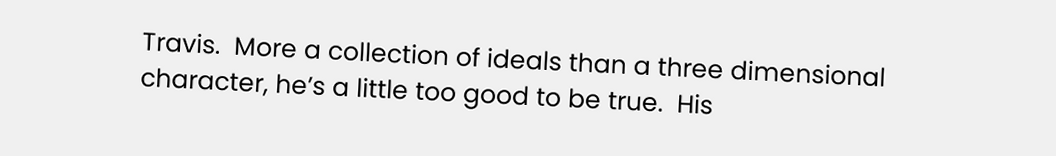Travis.  More a collection of ideals than a three dimensional character, he’s a little too good to be true.  His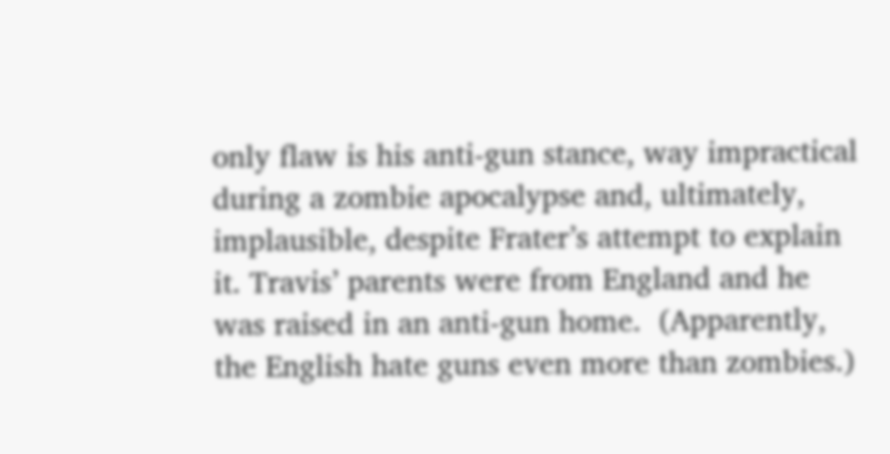only flaw is his anti-gun stance, way impractical during a zombie apocalypse and, ultimately, implausible, despite Frater’s attempt to explain it. Travis’ parents were from England and he was raised in an anti-gun home.  (Apparently, the English hate guns even more than zombies.)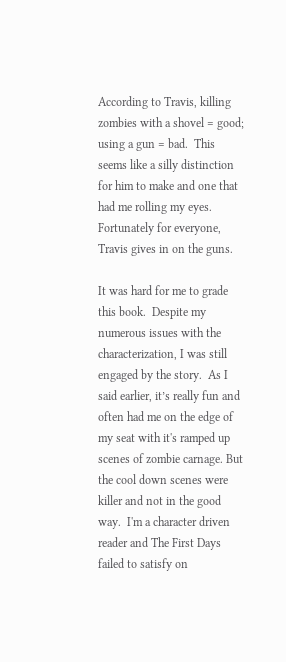According to Travis, killing zombies with a shovel = good; using a gun = bad.  This seems like a silly distinction for him to make and one that had me rolling my eyes.  Fortunately for everyone, Travis gives in on the guns.

It was hard for me to grade this book.  Despite my numerous issues with the characterization, I was still engaged by the story.  As I said earlier, it’s really fun and often had me on the edge of my seat with it's ramped up scenes of zombie carnage. But the cool down scenes were killer and not in the good way.  I'm a character driven reader and The First Days failed to satisfy on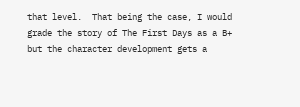that level.  That being the case, I would grade the story of The First Days as a B+ but the character development gets a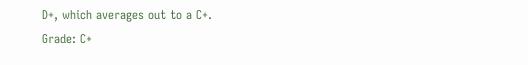D+, which averages out to a C+.
Grade: C+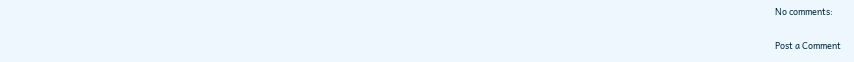No comments:

Post a Comment